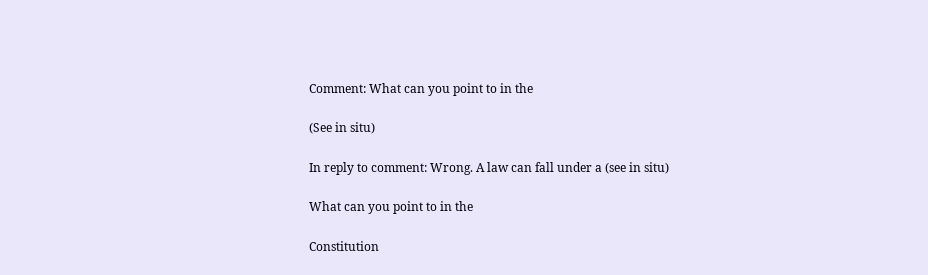Comment: What can you point to in the

(See in situ)

In reply to comment: Wrong. A law can fall under a (see in situ)

What can you point to in the

Constitution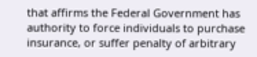that affirms the Federal Government has authority to force individuals to purchase insurance, or suffer penalty of arbitrary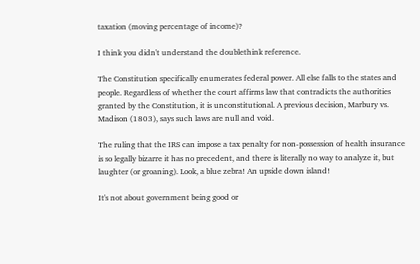taxation (moving percentage of income)?

I think you didn't understand the doublethink reference.

The Constitution specifically enumerates federal power. All else falls to the states and people. Regardless of whether the court affirms law that contradicts the authorities granted by the Constitution, it is unconstitutional. A previous decision, Marbury vs. Madison (1803), says such laws are null and void.

The ruling that the IRS can impose a tax penalty for non-possession of health insurance is so legally bizarre it has no precedent, and there is literally no way to analyze it, but laughter (or groaning). Look, a blue zebra! An upside down island!

It's not about government being good or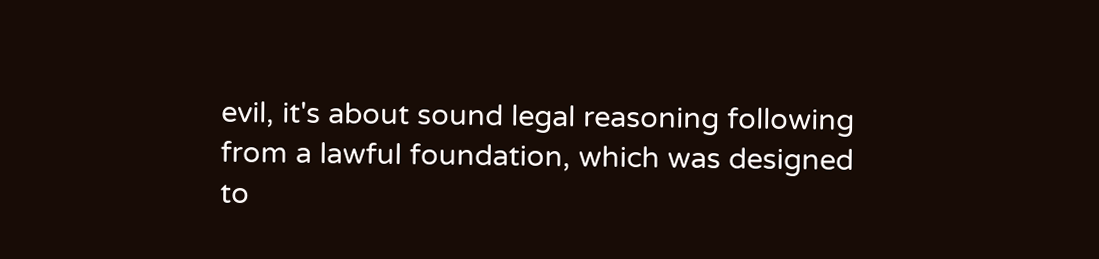evil, it's about sound legal reasoning following from a lawful foundation, which was designed to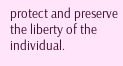protect and preserve the liberty of the individual.